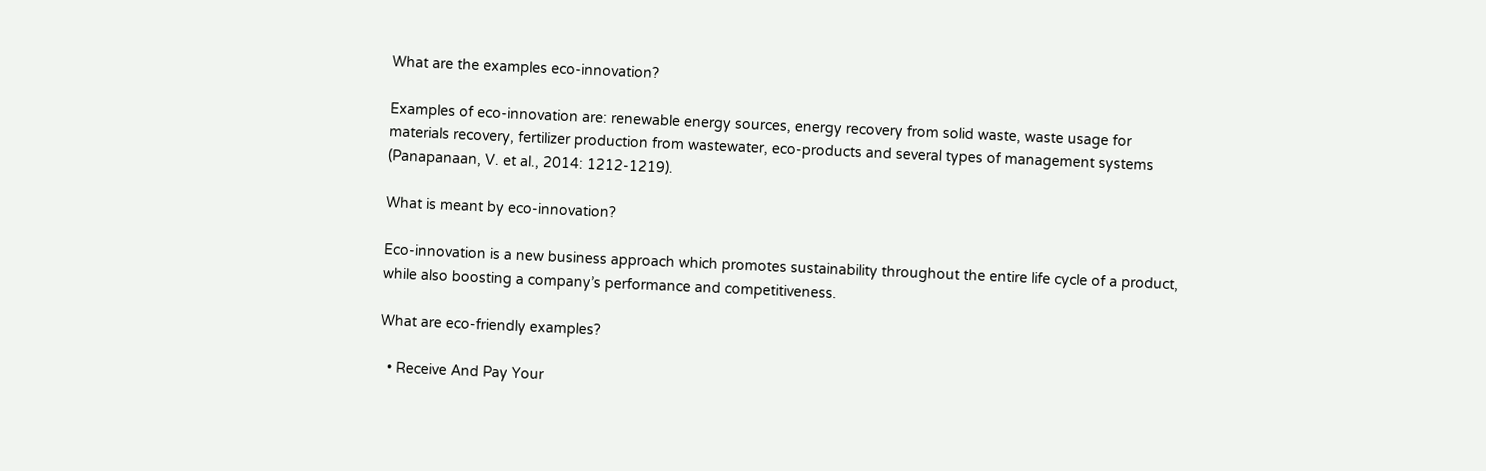What are the examples eco-innovation?

Examples of eco-innovation are: renewable energy sources, energy recovery from solid waste, waste usage for materials recovery, fertilizer production from wastewater, eco-products and several types of management systems (Panapanaan, V. et al., 2014: 1212-1219).

What is meant by eco-innovation?

Eco-innovation is a new business approach which promotes sustainability throughout the entire life cycle of a product, while also boosting a company’s performance and competitiveness.

What are eco-friendly examples?

  • Receive And Pay Your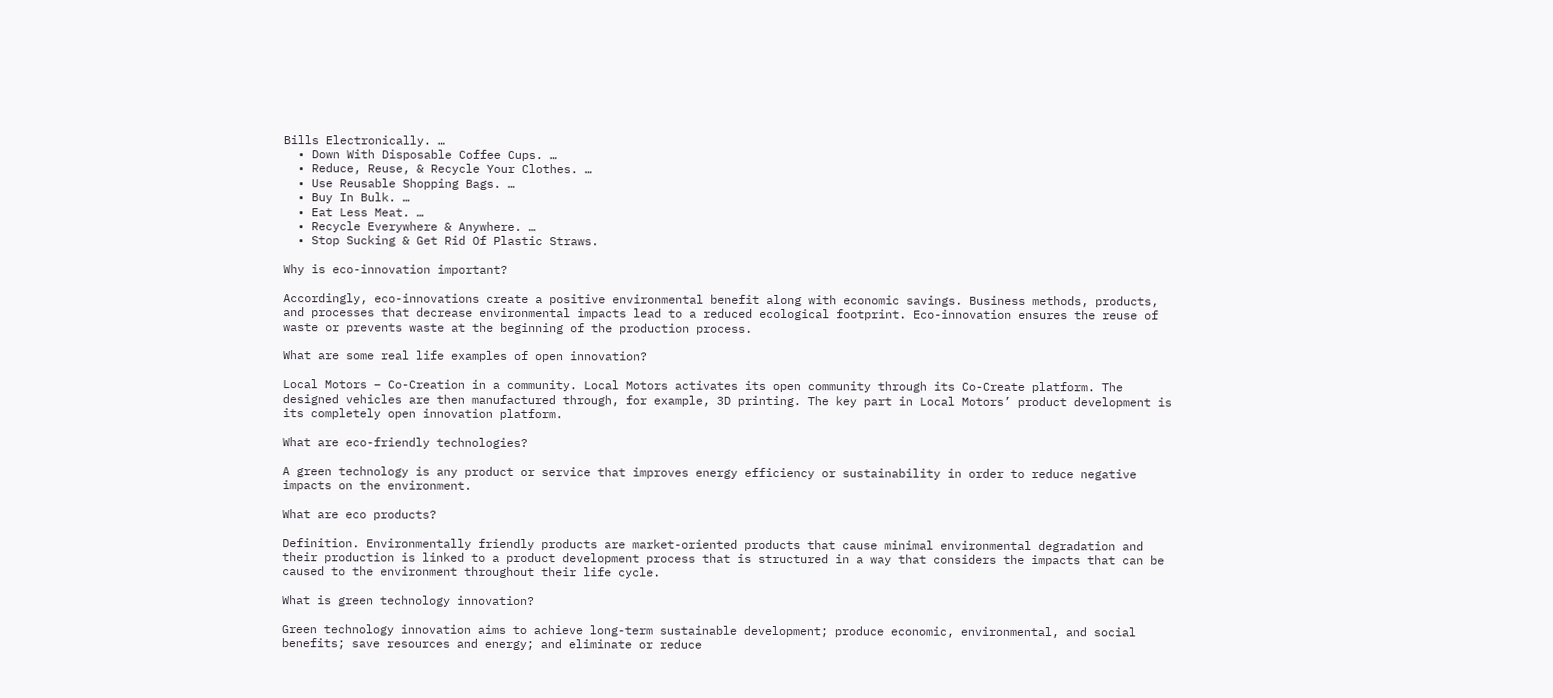Bills Electronically. …
  • Down With Disposable Coffee Cups. …
  • Reduce, Reuse, & Recycle Your Clothes. …
  • Use Reusable Shopping Bags. …
  • Buy In Bulk. …
  • Eat Less Meat. …
  • Recycle Everywhere & Anywhere. …
  • Stop Sucking & Get Rid Of Plastic Straws.

Why is eco-innovation important?

Accordingly, eco-innovations create a positive environmental benefit along with economic savings. Business methods, products, and processes that decrease environmental impacts lead to a reduced ecological footprint. Eco-innovation ensures the reuse of waste or prevents waste at the beginning of the production process.

What are some real life examples of open innovation?

Local Motors – Co-Creation in a community. Local Motors activates its open community through its Co-Create platform. The designed vehicles are then manufactured through, for example, 3D printing. The key part in Local Motors’ product development is its completely open innovation platform.

What are eco-friendly technologies?

A green technology is any product or service that improves energy efficiency or sustainability in order to reduce negative impacts on the environment.

What are eco products?

Definition. Environmentally friendly products are market-oriented products that cause minimal environmental degradation and their production is linked to a product development process that is structured in a way that considers the impacts that can be caused to the environment throughout their life cycle.

What is green technology innovation?

Green technology innovation aims to achieve long-term sustainable development; produce economic, environmental, and social benefits; save resources and energy; and eliminate or reduce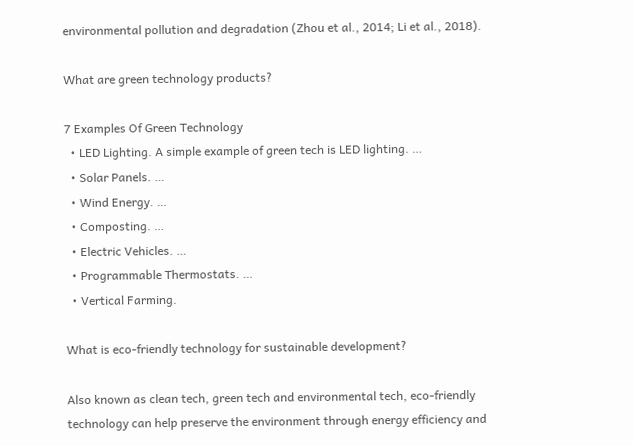environmental pollution and degradation (Zhou et al., 2014; Li et al., 2018).

What are green technology products?

7 Examples Of Green Technology
  • LED Lighting. A simple example of green tech is LED lighting. …
  • Solar Panels. …
  • Wind Energy. …
  • Composting. …
  • Electric Vehicles. …
  • Programmable Thermostats. …
  • Vertical Farming.

What is eco-friendly technology for sustainable development?

Also known as clean tech, green tech and environmental tech, eco-friendly technology can help preserve the environment through energy efficiency and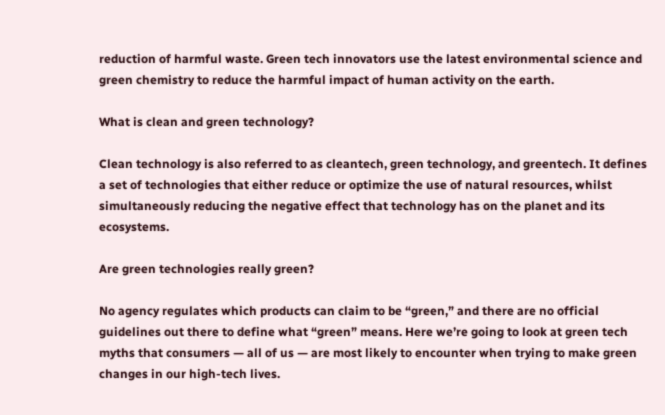reduction of harmful waste. Green tech innovators use the latest environmental science and green chemistry to reduce the harmful impact of human activity on the earth.

What is clean and green technology?

Clean technology is also referred to as cleantech, green technology, and greentech. It defines a set of technologies that either reduce or optimize the use of natural resources, whilst simultaneously reducing the negative effect that technology has on the planet and its ecosystems.

Are green technologies really green?

No agency regulates which products can claim to be “green,” and there are no official guidelines out there to define what “green” means. Here we’re going to look at green tech myths that consumers — all of us — are most likely to encounter when trying to make green changes in our high-tech lives.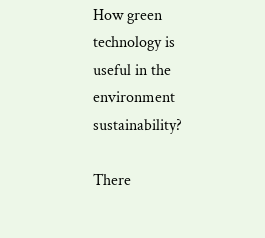How green technology is useful in the environment sustainability?

There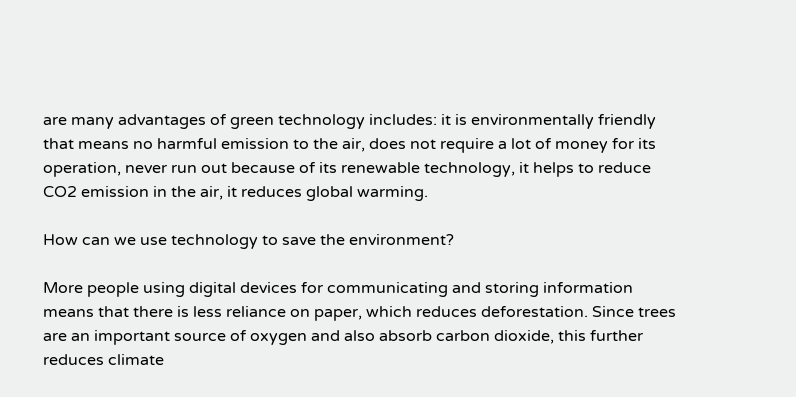are many advantages of green technology includes: it is environmentally friendly that means no harmful emission to the air, does not require a lot of money for its operation, never run out because of its renewable technology, it helps to reduce CO2 emission in the air, it reduces global warming.

How can we use technology to save the environment?

More people using digital devices for communicating and storing information means that there is less reliance on paper, which reduces deforestation. Since trees are an important source of oxygen and also absorb carbon dioxide, this further reduces climate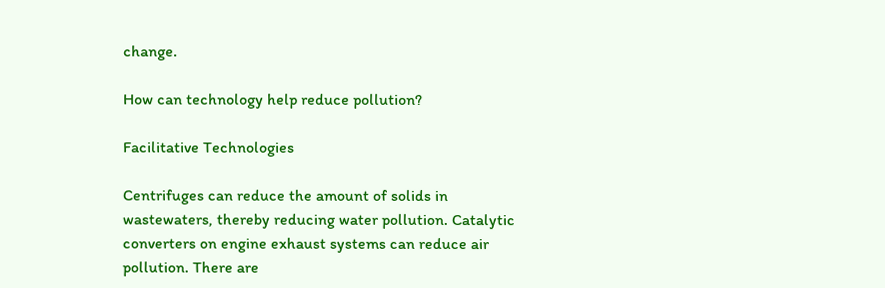change.

How can technology help reduce pollution?

Facilitative Technologies

Centrifuges can reduce the amount of solids in wastewaters, thereby reducing water pollution. Catalytic converters on engine exhaust systems can reduce air pollution. There are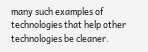many such examples of technologies that help other technologies be cleaner.